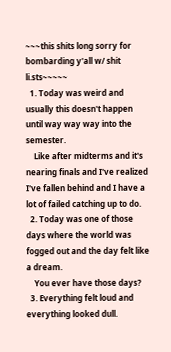~~~this shits long sorry for bombarding y'all w/ shit li.sts~~~~~
  1. Today was weird and usually this doesn't happen until way way way into the semester.
    Like after midterms and it's nearing finals and I've realized I've fallen behind and I have a lot of failed catching up to do.
  2. Today was one of those days where the world was fogged out and the day felt like a dream.
    You ever have those days?
  3. Everything felt loud and everything looked dull.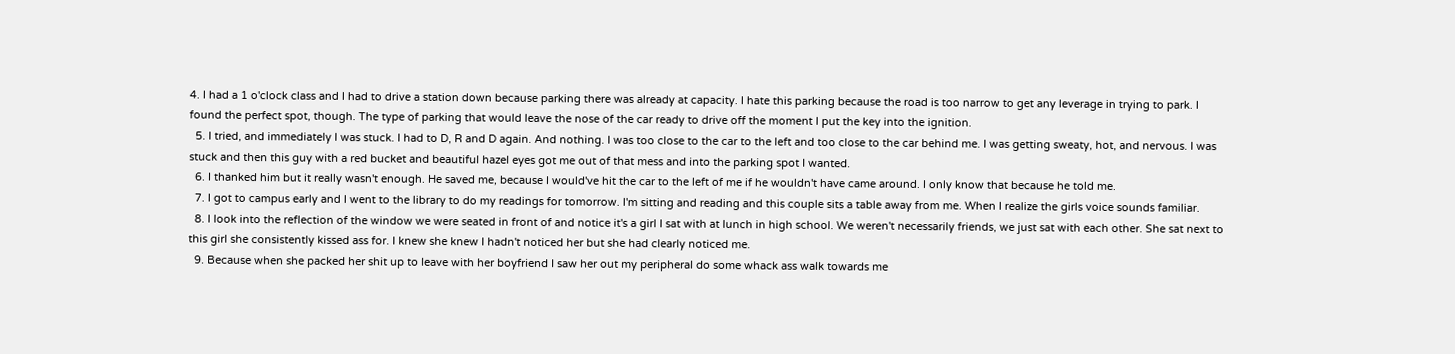4. I had a 1 o'clock class and I had to drive a station down because parking there was already at capacity. I hate this parking because the road is too narrow to get any leverage in trying to park. I found the perfect spot, though. The type of parking that would leave the nose of the car ready to drive off the moment I put the key into the ignition.
  5. I tried, and immediately I was stuck. I had to D, R and D again. And nothing. I was too close to the car to the left and too close to the car behind me. I was getting sweaty, hot, and nervous. I was stuck and then this guy with a red bucket and beautiful hazel eyes got me out of that mess and into the parking spot I wanted.
  6. I thanked him but it really wasn't enough. He saved me, because I would've hit the car to the left of me if he wouldn't have came around. I only know that because he told me.
  7. I got to campus early and I went to the library to do my readings for tomorrow. I'm sitting and reading and this couple sits a table away from me. When I realize the girls voice sounds familiar.
  8. I look into the reflection of the window we were seated in front of and notice it's a girl I sat with at lunch in high school. We weren't necessarily friends, we just sat with each other. She sat next to this girl she consistently kissed ass for. I knew she knew I hadn't noticed her but she had clearly noticed me.
  9. Because when she packed her shit up to leave with her boyfriend I saw her out my peripheral do some whack ass walk towards me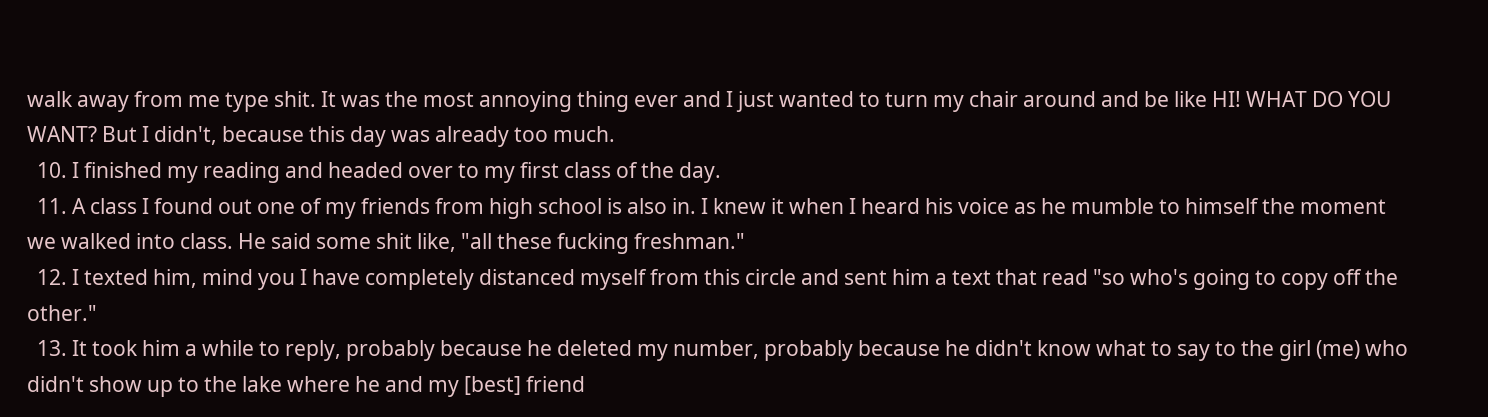walk away from me type shit. It was the most annoying thing ever and I just wanted to turn my chair around and be like HI! WHAT DO YOU WANT? But I didn't, because this day was already too much.
  10. I finished my reading and headed over to my first class of the day.
  11. A class I found out one of my friends from high school is also in. I knew it when I heard his voice as he mumble to himself the moment we walked into class. He said some shit like, "all these fucking freshman."
  12. I texted him, mind you I have completely distanced myself from this circle and sent him a text that read "so who's going to copy off the other."
  13. It took him a while to reply, probably because he deleted my number, probably because he didn't know what to say to the girl (me) who didn't show up to the lake where he and my [best] friend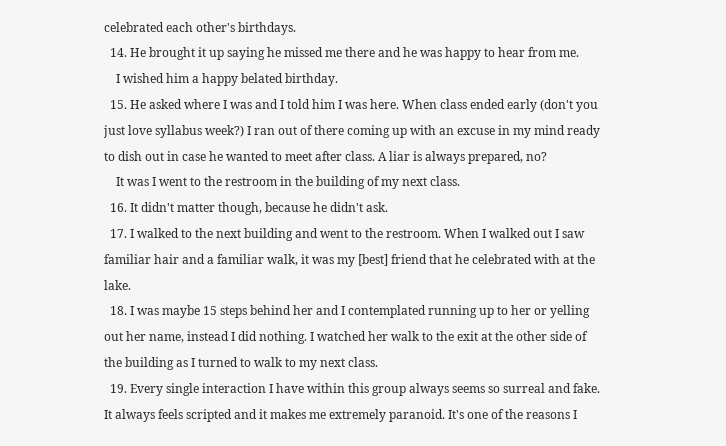celebrated each other's birthdays.
  14. He brought it up saying he missed me there and he was happy to hear from me.
    I wished him a happy belated birthday.
  15. He asked where I was and I told him I was here. When class ended early (don't you just love syllabus week?) I ran out of there coming up with an excuse in my mind ready to dish out in case he wanted to meet after class. A liar is always prepared, no?
    It was I went to the restroom in the building of my next class.
  16. It didn't matter though, because he didn't ask.
  17. I walked to the next building and went to the restroom. When I walked out I saw familiar hair and a familiar walk, it was my [best] friend that he celebrated with at the lake.
  18. I was maybe 15 steps behind her and I contemplated running up to her or yelling out her name, instead I did nothing. I watched her walk to the exit at the other side of the building as I turned to walk to my next class.
  19. Every single interaction I have within this group always seems so surreal and fake. It always feels scripted and it makes me extremely paranoid. It's one of the reasons I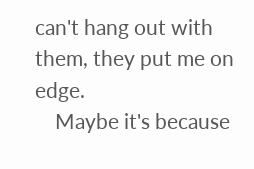can't hang out with them, they put me on edge.
    Maybe it's because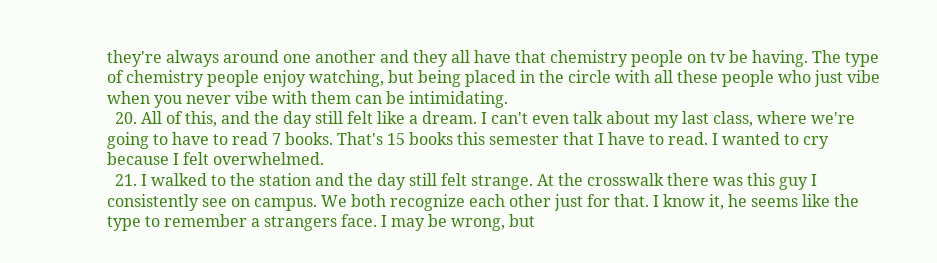they're always around one another and they all have that chemistry people on tv be having. The type of chemistry people enjoy watching, but being placed in the circle with all these people who just vibe when you never vibe with them can be intimidating.
  20. All of this, and the day still felt like a dream. I can't even talk about my last class, where we're going to have to read 7 books. That's 15 books this semester that I have to read. I wanted to cry because I felt overwhelmed.
  21. I walked to the station and the day still felt strange. At the crosswalk there was this guy I consistently see on campus. We both recognize each other just for that. I know it, he seems like the type to remember a strangers face. I may be wrong, but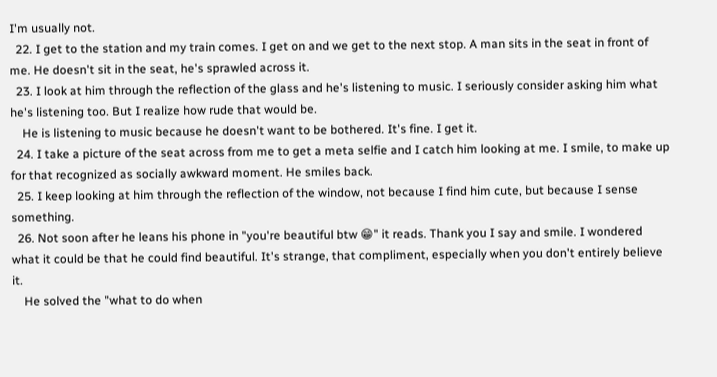I'm usually not.
  22. I get to the station and my train comes. I get on and we get to the next stop. A man sits in the seat in front of me. He doesn't sit in the seat, he's sprawled across it.
  23. I look at him through the reflection of the glass and he's listening to music. I seriously consider asking him what he's listening too. But I realize how rude that would be.
    He is listening to music because he doesn't want to be bothered. It's fine. I get it.
  24. I take a picture of the seat across from me to get a meta selfie and I catch him looking at me. I smile, to make up for that recognized as socially awkward moment. He smiles back.
  25. I keep looking at him through the reflection of the window, not because I find him cute, but because I sense something.
  26. Not soon after he leans his phone in "you're beautiful btw 😁" it reads. Thank you I say and smile. I wondered what it could be that he could find beautiful. It's strange, that compliment, especially when you don't entirely believe it.
    He solved the "what to do when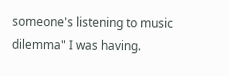someone's listening to music dilemma" I was having.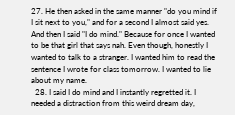27. He then asked in the same manner "do you mind if I sit next to you," and for a second I almost said yes. And then I said "I do mind." Because for once I wanted to be that girl that says nah. Even though, honestly I wanted to talk to a stranger. I wanted him to read the sentence I wrote for class tomorrow. I wanted to lie about my name.
  28. I said I do mind and I instantly regretted it. I needed a distraction from this weird dream day,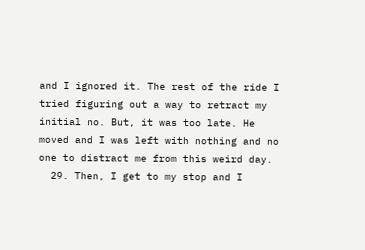and I ignored it. The rest of the ride I tried figuring out a way to retract my initial no. But, it was too late. He moved and I was left with nothing and no one to distract me from this weird day.
  29. Then, I get to my stop and I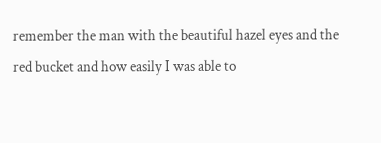remember the man with the beautiful hazel eyes and the red bucket and how easily I was able to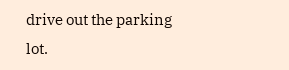drive out the parking lot.